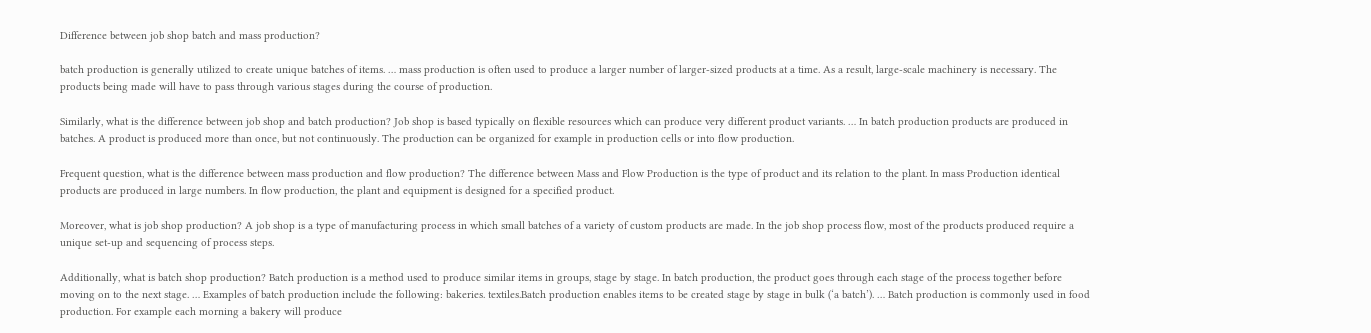Difference between job shop batch and mass production?

batch production is generally utilized to create unique batches of items. … mass production is often used to produce a larger number of larger-sized products at a time. As a result, large-scale machinery is necessary. The products being made will have to pass through various stages during the course of production.

Similarly, what is the difference between job shop and batch production? Job shop is based typically on flexible resources which can produce very different product variants. … In batch production products are produced in batches. A product is produced more than once, but not continuously. The production can be organized for example in production cells or into flow production.

Frequent question, what is the difference between mass production and flow production? The difference between Mass and Flow Production is the type of product and its relation to the plant. In mass Production identical products are produced in large numbers. In flow production, the plant and equipment is designed for a specified product.

Moreover, what is job shop production? A job shop is a type of manufacturing process in which small batches of a variety of custom products are made. In the job shop process flow, most of the products produced require a unique set-up and sequencing of process steps.

Additionally, what is batch shop production? Batch production is a method used to produce similar items in groups, stage by stage. In batch production, the product goes through each stage of the process together before moving on to the next stage. … Examples of batch production include the following: bakeries. textiles.Batch production enables items to be created stage by stage in bulk (‘a batch’). … Batch production is commonly used in food production. For example each morning a bakery will produce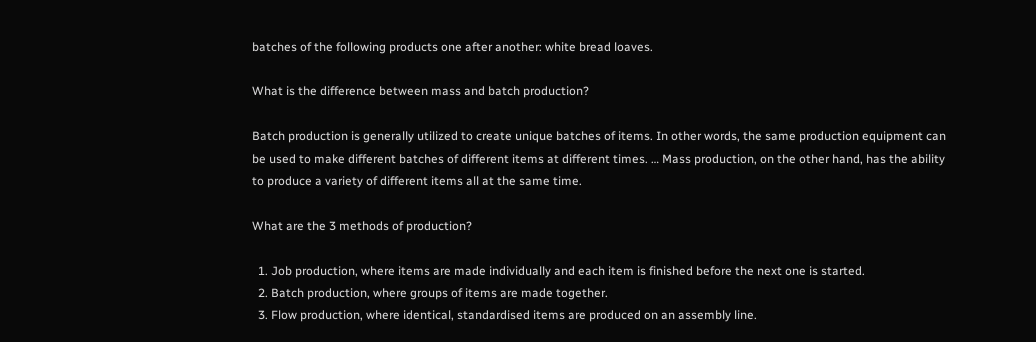batches of the following products one after another: white bread loaves.

What is the difference between mass and batch production?

Batch production is generally utilized to create unique batches of items. In other words, the same production equipment can be used to make different batches of different items at different times. … Mass production, on the other hand, has the ability to produce a variety of different items all at the same time.

What are the 3 methods of production?

  1. Job production, where items are made individually and each item is finished before the next one is started.
  2. Batch production, where groups of items are made together.
  3. Flow production, where identical, standardised items are produced on an assembly line.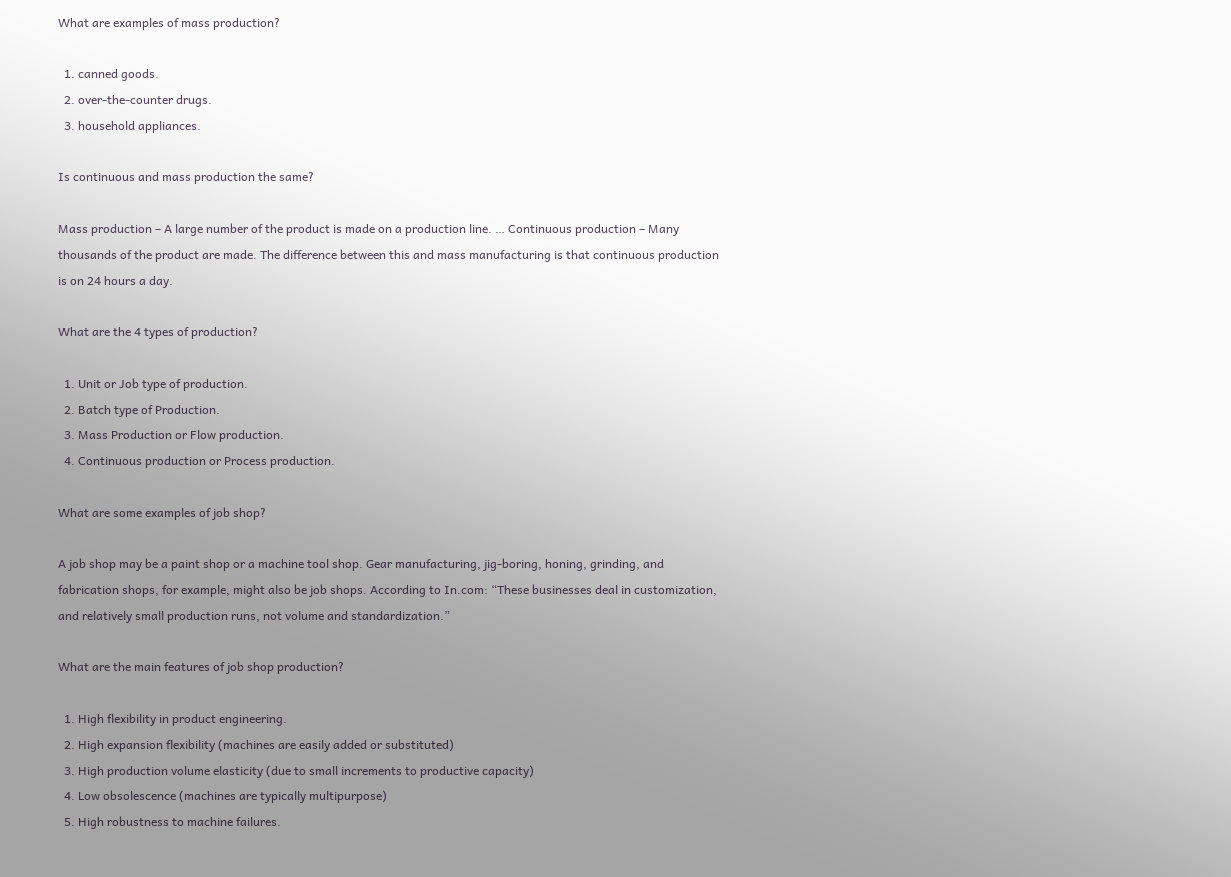What are examples of mass production?

  1. canned goods.
  2. over-the-counter drugs.
  3. household appliances.

Is continuous and mass production the same?

Mass production – A large number of the product is made on a production line. … Continuous production – Many thousands of the product are made. The difference between this and mass manufacturing is that continuous production is on 24 hours a day.

What are the 4 types of production?

  1. Unit or Job type of production.
  2. Batch type of Production.
  3. Mass Production or Flow production.
  4. Continuous production or Process production.

What are some examples of job shop?

A job shop may be a paint shop or a machine tool shop. Gear manufacturing, jig-boring, honing, grinding, and fabrication shops, for example, might also be job shops. According to In.com: “These businesses deal in customization, and relatively small production runs, not volume and standardization.”

What are the main features of job shop production?

  1. High flexibility in product engineering.
  2. High expansion flexibility (machines are easily added or substituted)
  3. High production volume elasticity (due to small increments to productive capacity)
  4. Low obsolescence (machines are typically multipurpose)
  5. High robustness to machine failures.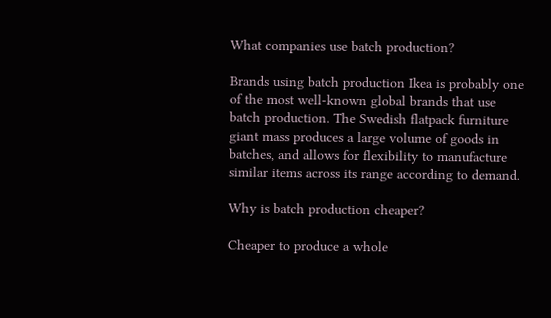What companies use batch production?

Brands using batch production Ikea is probably one of the most well-known global brands that use batch production. The Swedish flatpack furniture giant mass produces a large volume of goods in batches, and allows for flexibility to manufacture similar items across its range according to demand.

Why is batch production cheaper?

Cheaper to produce a whole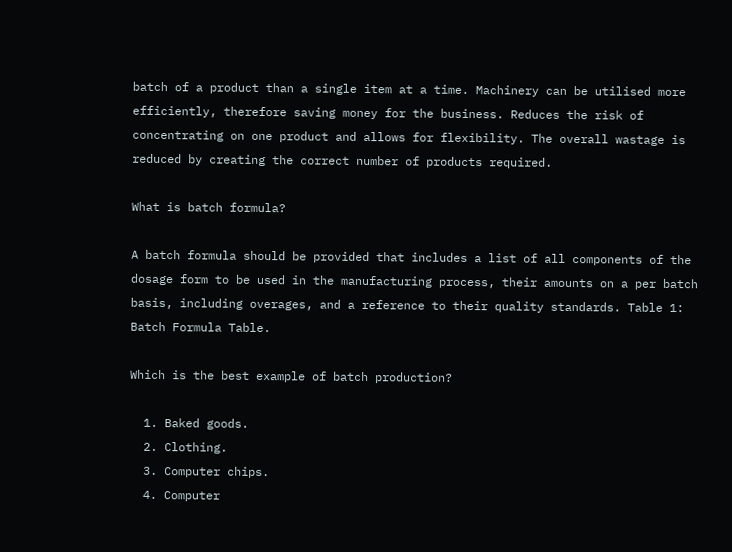batch of a product than a single item at a time. Machinery can be utilised more efficiently, therefore saving money for the business. Reduces the risk of concentrating on one product and allows for flexibility. The overall wastage is reduced by creating the correct number of products required.

What is batch formula?

A batch formula should be provided that includes a list of all components of the dosage form to be used in the manufacturing process, their amounts on a per batch basis, including overages, and a reference to their quality standards. Table 1: Batch Formula Table.

Which is the best example of batch production?

  1. Baked goods.
  2. Clothing.
  3. Computer chips.
  4. Computer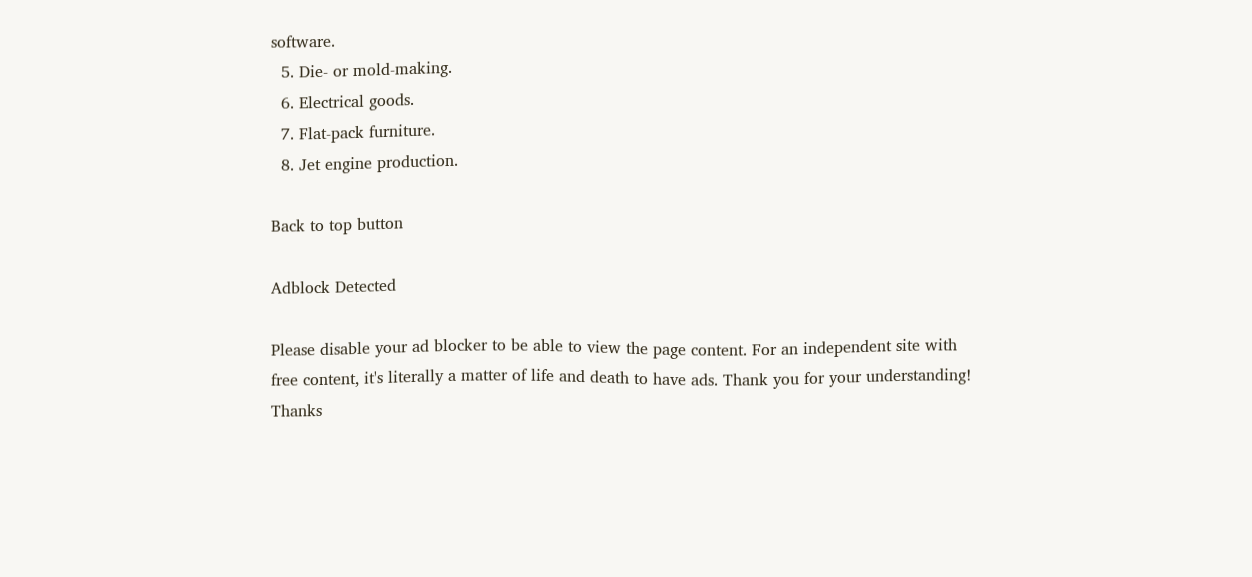software.
  5. Die- or mold-making.
  6. Electrical goods.
  7. Flat-pack furniture.
  8. Jet engine production.

Back to top button

Adblock Detected

Please disable your ad blocker to be able to view the page content. For an independent site with free content, it's literally a matter of life and death to have ads. Thank you for your understanding! Thanks